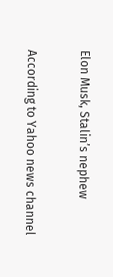Elon Musk, Stalin’s nephew

According to Yahoo news channel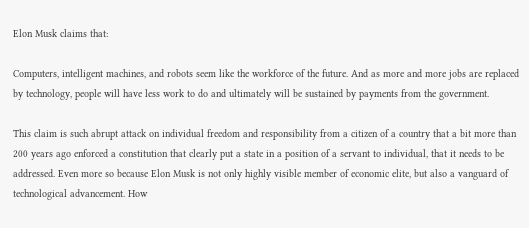Elon Musk claims that:

Computers, intelligent machines, and robots seem like the workforce of the future. And as more and more jobs are replaced by technology, people will have less work to do and ultimately will be sustained by payments from the government.

This claim is such abrupt attack on individual freedom and responsibility from a citizen of a country that a bit more than 200 years ago enforced a constitution that clearly put a state in a position of a servant to individual, that it needs to be addressed. Even more so because Elon Musk is not only highly visible member of economic elite, but also a vanguard of technological advancement. How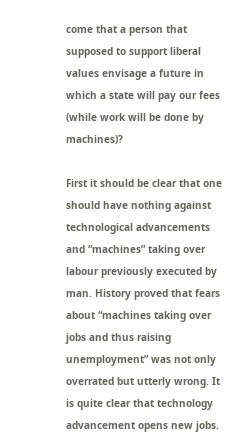come that a person that supposed to support liberal values envisage a future in which a state will pay our fees (while work will be done by machines)?

First it should be clear that one should have nothing against technological advancements and “machines” taking over labour previously executed by man. History proved that fears about “machines taking over jobs and thus raising unemployment” was not only overrated but utterly wrong. It is quite clear that technology advancement opens new jobs.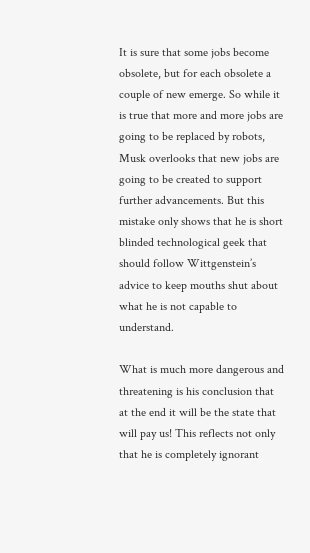It is sure that some jobs become obsolete, but for each obsolete a couple of new emerge. So while it is true that more and more jobs are going to be replaced by robots, Musk overlooks that new jobs are going to be created to support further advancements. But this mistake only shows that he is short blinded technological geek that should follow Wittgenstein’s advice to keep mouths shut about what he is not capable to understand.

What is much more dangerous and threatening is his conclusion that at the end it will be the state that will pay us! This reflects not only that he is completely ignorant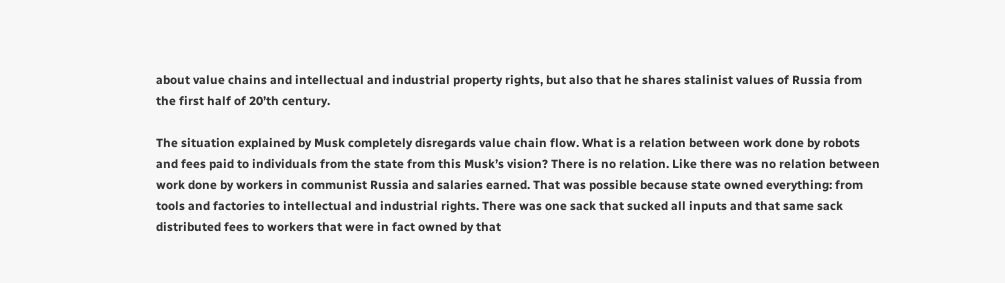about value chains and intellectual and industrial property rights, but also that he shares stalinist values of Russia from the first half of 20’th century.

The situation explained by Musk completely disregards value chain flow. What is a relation between work done by robots and fees paid to individuals from the state from this Musk’s vision? There is no relation. Like there was no relation between work done by workers in communist Russia and salaries earned. That was possible because state owned everything: from tools and factories to intellectual and industrial rights. There was one sack that sucked all inputs and that same sack distributed fees to workers that were in fact owned by that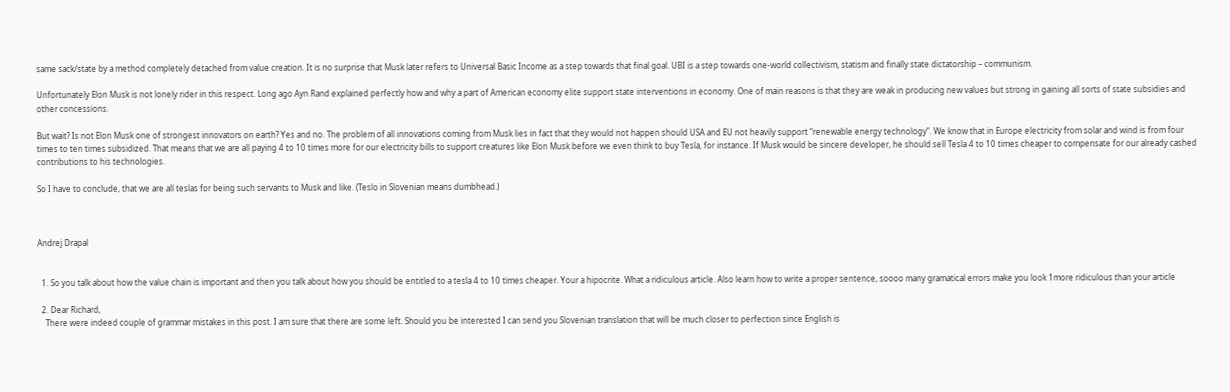same sack/state by a method completely detached from value creation. It is no surprise that Musk later refers to Universal Basic Income as a step towards that final goal. UBI is a step towards one-world collectivism, statism and finally state dictatorship – communism.

Unfortunately Elon Musk is not lonely rider in this respect. Long ago Ayn Rand explained perfectly how and why a part of American economy elite support state interventions in economy. One of main reasons is that they are weak in producing new values but strong in gaining all sorts of state subsidies and other concessions.

But wait? Is not Elon Musk one of strongest innovators on earth? Yes and no. The problem of all innovations coming from Musk lies in fact that they would not happen should USA and EU not heavily support “renewable energy technology”. We know that in Europe electricity from solar and wind is from four times to ten times subsidized. That means that we are all paying 4 to 10 times more for our electricity bills to support creatures like Elon Musk before we even think to buy Tesla, for instance. If Musk would be sincere developer, he should sell Tesla 4 to 10 times cheaper to compensate for our already cashed contributions to his technologies.

So I have to conclude, that we are all teslas for being such servants to Musk and like. (Teslo in Slovenian means dumbhead.)



Andrej Drapal


  1. So you talk about how the value chain is important and then you talk about how you should be entitled to a tesla 4 to 10 times cheaper. Your a hipocrite. What a ridiculous article. Also learn how to write a proper sentence, soooo many gramatical errors make you look 1more ridiculous than your article

  2. Dear Richard,
    There were indeed couple of grammar mistakes in this post. I am sure that there are some left. Should you be interested I can send you Slovenian translation that will be much closer to perfection since English is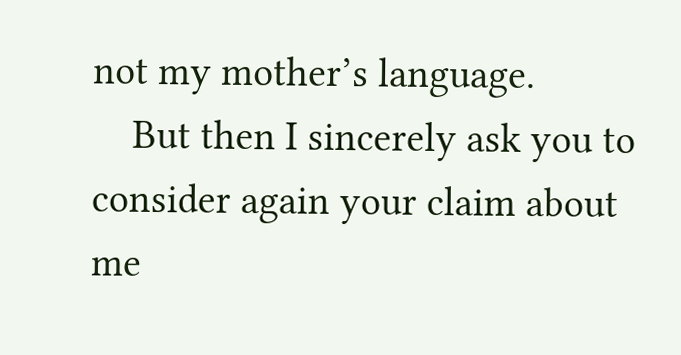not my mother’s language.
    But then I sincerely ask you to consider again your claim about me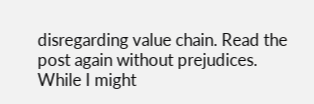disregarding value chain. Read the post again without prejudices. While I might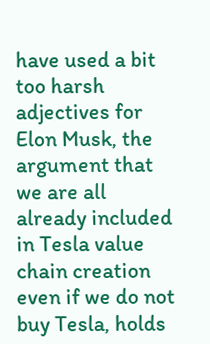have used a bit too harsh adjectives for Elon Musk, the argument that we are all already included in Tesla value chain creation even if we do not buy Tesla, holds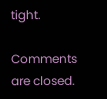tight.

Comments are closed.